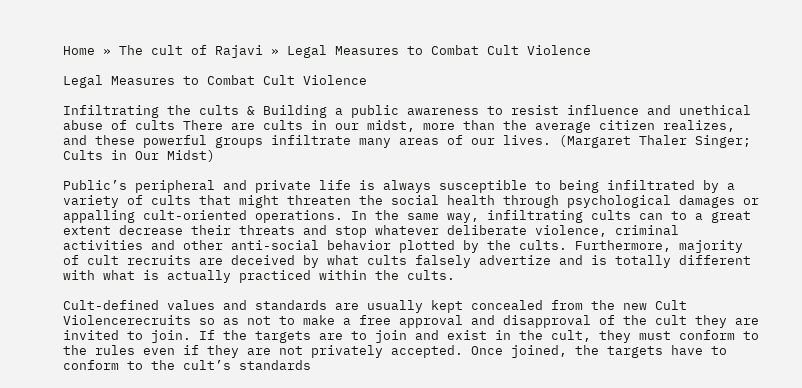Home » The cult of Rajavi » Legal Measures to Combat Cult Violence

Legal Measures to Combat Cult Violence

Infiltrating the cults & Building a public awareness to resist influence and unethical abuse of cults There are cults in our midst, more than the average citizen realizes, and these powerful groups infiltrate many areas of our lives. (Margaret Thaler Singer; Cults in Our Midst)

Public’s peripheral and private life is always susceptible to being infiltrated by a variety of cults that might threaten the social health through psychological damages or appalling cult-oriented operations. In the same way, infiltrating cults can to a great extent decrease their threats and stop whatever deliberate violence, criminal activities and other anti-social behavior plotted by the cults. Furthermore, majority of cult recruits are deceived by what cults falsely advertize and is totally different with what is actually practiced within the cults.

Cult-defined values and standards are usually kept concealed from the new Cult Violencerecruits so as not to make a free approval and disapproval of the cult they are invited to join. If the targets are to join and exist in the cult, they must conform to the rules even if they are not privately accepted. Once joined, the targets have to conform to the cult’s standards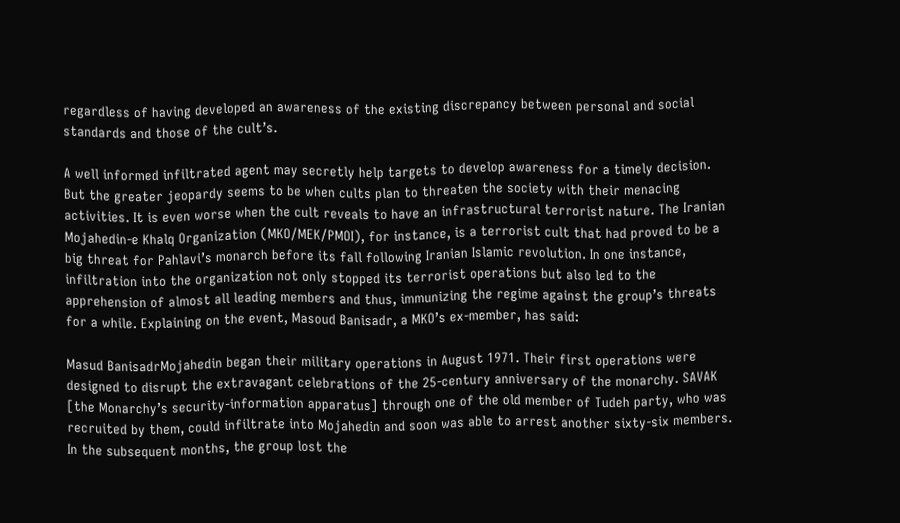regardless of having developed an awareness of the existing discrepancy between personal and social standards and those of the cult’s.

A well informed infiltrated agent may secretly help targets to develop awareness for a timely decision. But the greater jeopardy seems to be when cults plan to threaten the society with their menacing activities. It is even worse when the cult reveals to have an infrastructural terrorist nature. The Iranian Mojahedin-e Khalq Organization (MKO/MEK/PMOI), for instance, is a terrorist cult that had proved to be a big threat for Pahlavi’s monarch before its fall following Iranian Islamic revolution. In one instance, infiltration into the organization not only stopped its terrorist operations but also led to the apprehension of almost all leading members and thus, immunizing the regime against the group’s threats for a while. Explaining on the event, Masoud Banisadr, a MKO’s ex-member, has said:

Masud BanisadrMojahedin began their military operations in August 1971. Their first operations were designed to disrupt the extravagant celebrations of the 25-century anniversary of the monarchy. SAVAK [the Monarchy’s security-information apparatus] through one of the old member of Tudeh party, who was recruited by them, could infiltrate into Mojahedin and soon was able to arrest another sixty-six members. In the subsequent months, the group lost the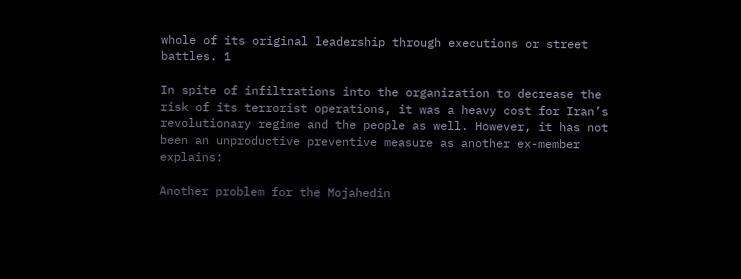whole of its original leadership through executions or street battles. 1

In spite of infiltrations into the organization to decrease the risk of its terrorist operations, it was a heavy cost for Iran’s revolutionary regime and the people as well. However, it has not been an unproductive preventive measure as another ex-member explains:

Another problem for the Mojahedin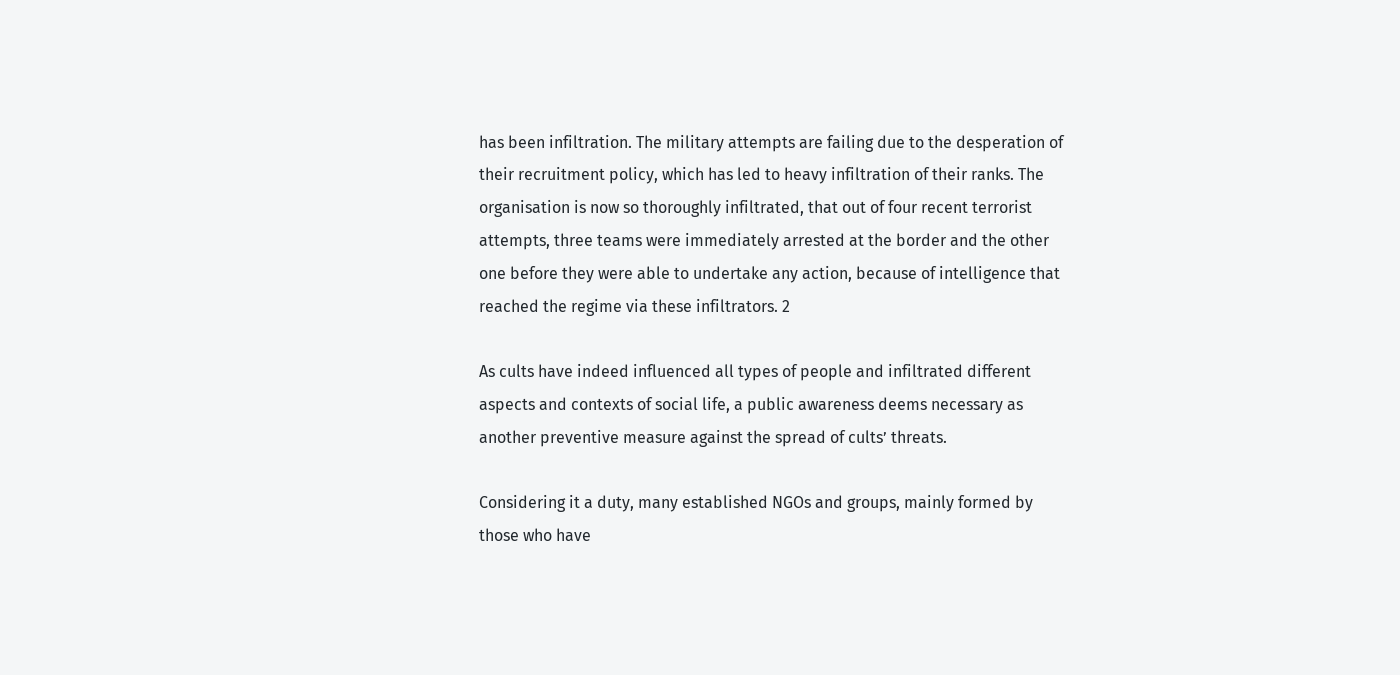has been infiltration. The military attempts are failing due to the desperation of their recruitment policy, which has led to heavy infiltration of their ranks. The organisation is now so thoroughly infiltrated, that out of four recent terrorist attempts, three teams were immediately arrested at the border and the other one before they were able to undertake any action, because of intelligence that reached the regime via these infiltrators. 2

As cults have indeed influenced all types of people and infiltrated different aspects and contexts of social life, a public awareness deems necessary as another preventive measure against the spread of cults’ threats.

Considering it a duty, many established NGOs and groups, mainly formed by those who have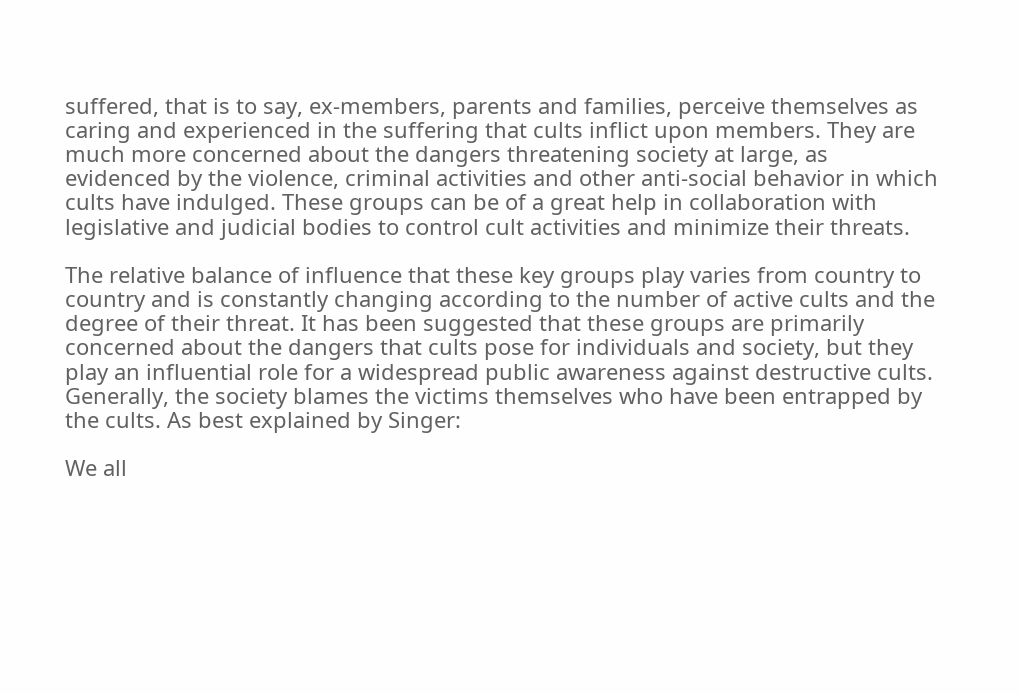suffered, that is to say, ex-members, parents and families, perceive themselves as caring and experienced in the suffering that cults inflict upon members. They are much more concerned about the dangers threatening society at large, as evidenced by the violence, criminal activities and other anti-social behavior in which cults have indulged. These groups can be of a great help in collaboration with legislative and judicial bodies to control cult activities and minimize their threats.

The relative balance of influence that these key groups play varies from country to country and is constantly changing according to the number of active cults and the degree of their threat. It has been suggested that these groups are primarily concerned about the dangers that cults pose for individuals and society, but they play an influential role for a widespread public awareness against destructive cults. Generally, the society blames the victims themselves who have been entrapped by the cults. As best explained by Singer:

We all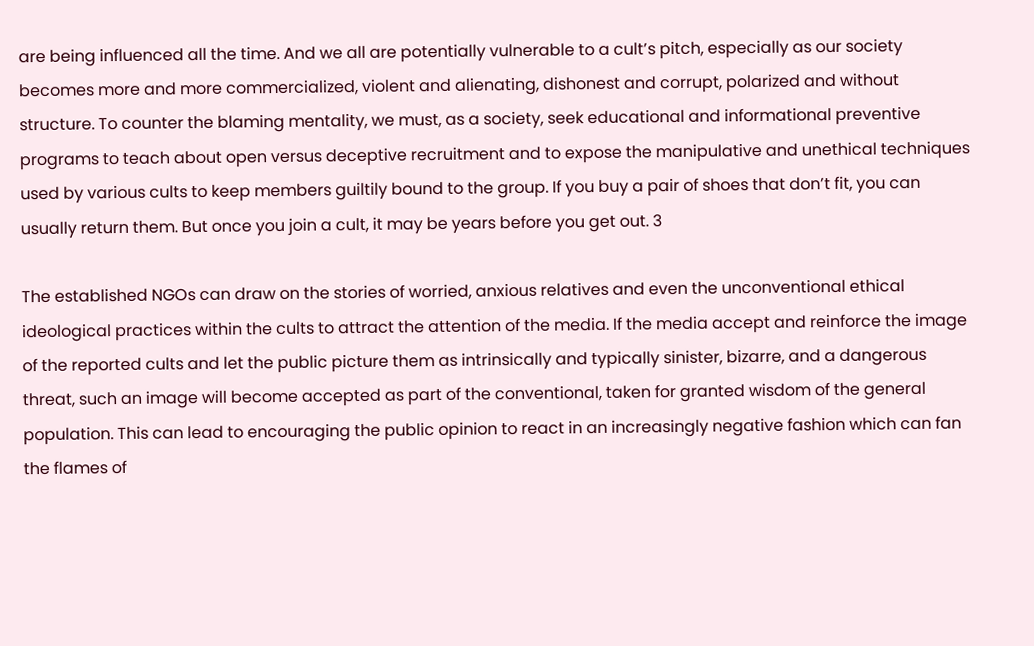are being influenced all the time. And we all are potentially vulnerable to a cult’s pitch, especially as our society becomes more and more commercialized, violent and alienating, dishonest and corrupt, polarized and without structure. To counter the blaming mentality, we must, as a society, seek educational and informational preventive programs to teach about open versus deceptive recruitment and to expose the manipulative and unethical techniques used by various cults to keep members guiltily bound to the group. If you buy a pair of shoes that don’t fit, you can usually return them. But once you join a cult, it may be years before you get out. 3

The established NGOs can draw on the stories of worried, anxious relatives and even the unconventional ethical ideological practices within the cults to attract the attention of the media. If the media accept and reinforce the image of the reported cults and let the public picture them as intrinsically and typically sinister, bizarre, and a dangerous threat, such an image will become accepted as part of the conventional, taken for granted wisdom of the general population. This can lead to encouraging the public opinion to react in an increasingly negative fashion which can fan the flames of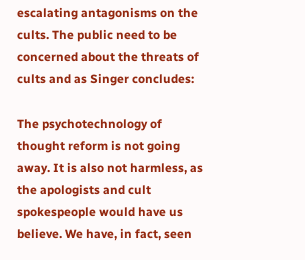escalating antagonisms on the cults. The public need to be concerned about the threats of cults and as Singer concludes:

The psychotechnology of thought reform is not going away. It is also not harmless, as the apologists and cult spokespeople would have us believe. We have, in fact, seen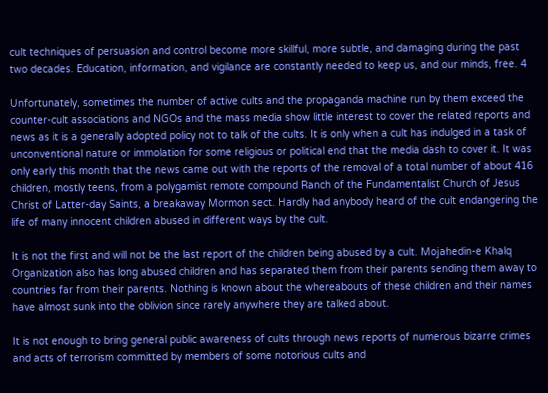cult techniques of persuasion and control become more skillful, more subtle, and damaging during the past two decades. Education, information, and vigilance are constantly needed to keep us, and our minds, free. 4

Unfortunately, sometimes the number of active cults and the propaganda machine run by them exceed the counter-cult associations and NGOs and the mass media show little interest to cover the related reports and news as it is a generally adopted policy not to talk of the cults. It is only when a cult has indulged in a task of unconventional nature or immolation for some religious or political end that the media dash to cover it. It was only early this month that the news came out with the reports of the removal of a total number of about 416 children, mostly teens, from a polygamist remote compound Ranch of the Fundamentalist Church of Jesus Christ of Latter-day Saints, a breakaway Mormon sect. Hardly had anybody heard of the cult endangering the life of many innocent children abused in different ways by the cult.

It is not the first and will not be the last report of the children being abused by a cult. Mojahedin-e Khalq Organization also has long abused children and has separated them from their parents sending them away to countries far from their parents. Nothing is known about the whereabouts of these children and their names have almost sunk into the oblivion since rarely anywhere they are talked about.

It is not enough to bring general public awareness of cults through news reports of numerous bizarre crimes and acts of terrorism committed by members of some notorious cults and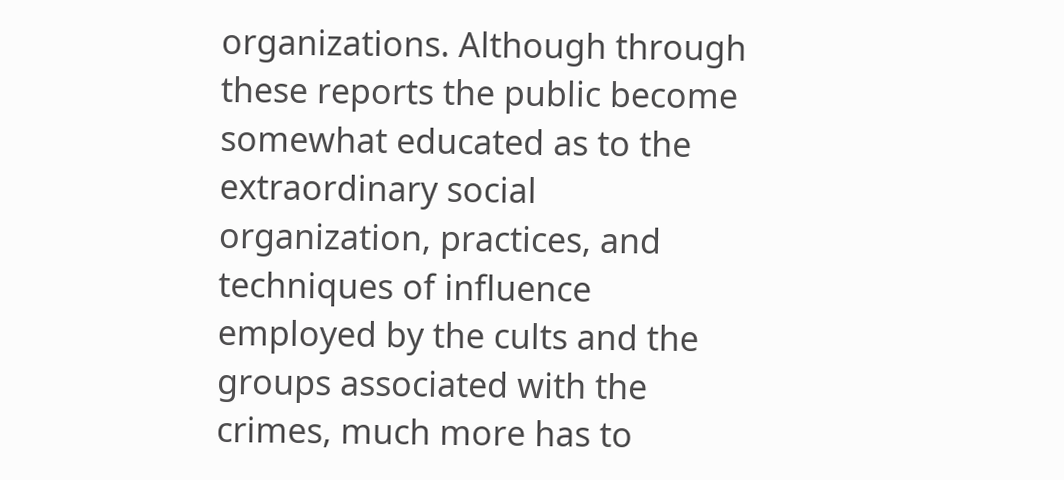organizations. Although through these reports the public become somewhat educated as to the extraordinary social organization, practices, and techniques of influence employed by the cults and the groups associated with the crimes, much more has to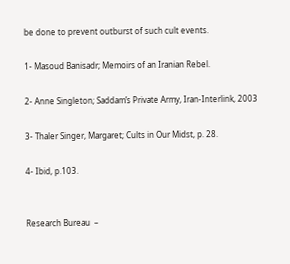be done to prevent outburst of such cult events.

1- Masoud Banisadr; Memoirs of an Iranian Rebel.

2- Anne Singleton; Saddam’s Private Army, Iran-Interlink, 2003

3- Thaler Singer, Margaret; Cults in Our Midst, p. 28.

4- Ibid, p.103.


Research Bureau  –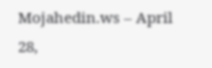Mojahedin.ws – April 28,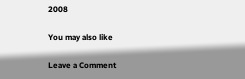2008

You may also like

Leave a Comment